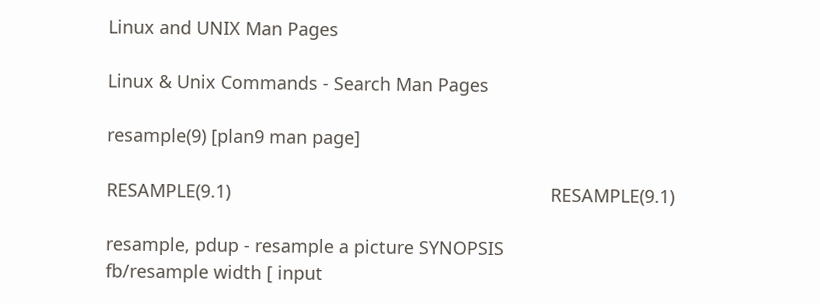Linux and UNIX Man Pages

Linux & Unix Commands - Search Man Pages

resample(9) [plan9 man page]

RESAMPLE(9.1)                                                                RESAMPLE(9.1)

resample, pdup - resample a picture SYNOPSIS
fb/resample width [ input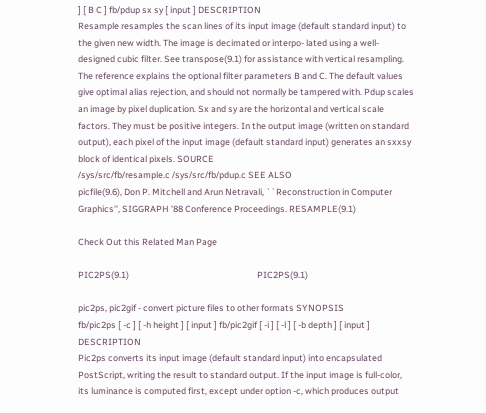] [ B C ] fb/pdup sx sy [ input ] DESCRIPTION
Resample resamples the scan lines of its input image (default standard input) to the given new width. The image is decimated or interpo- lated using a well-designed cubic filter. See transpose(9.1) for assistance with vertical resampling. The reference explains the optional filter parameters B and C. The default values give optimal alias rejection, and should not normally be tampered with. Pdup scales an image by pixel duplication. Sx and sy are the horizontal and vertical scale factors. They must be positive integers. In the output image (written on standard output), each pixel of the input image (default standard input) generates an sxxsy block of identical pixels. SOURCE
/sys/src/fb/resample.c /sys/src/fb/pdup.c SEE ALSO
picfile(9.6), Don P. Mitchell and Arun Netravali, ``Reconstruction in Computer Graphics'', SIGGRAPH '88 Conference Proceedings. RESAMPLE(9.1)

Check Out this Related Man Page

PIC2PS(9.1)                                                                PIC2PS(9.1)

pic2ps, pic2gif - convert picture files to other formats SYNOPSIS
fb/pic2ps [ -c ] [ -h height ] [ input ] fb/pic2gif [ -i ] [ -l ] [ -b depth ] [ input ] DESCRIPTION
Pic2ps converts its input image (default standard input) into encapsulated PostScript, writing the result to standard output. If the input image is full-color, its luminance is computed first, except under option -c, which produces output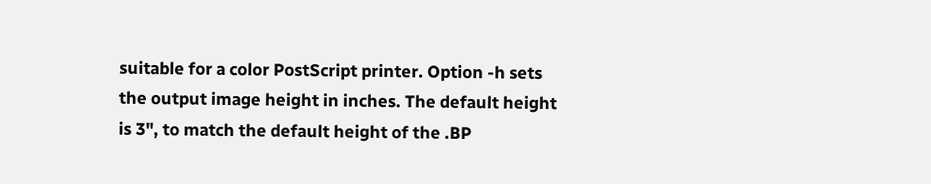suitable for a color PostScript printer. Option -h sets the output image height in inches. The default height is 3", to match the default height of the .BP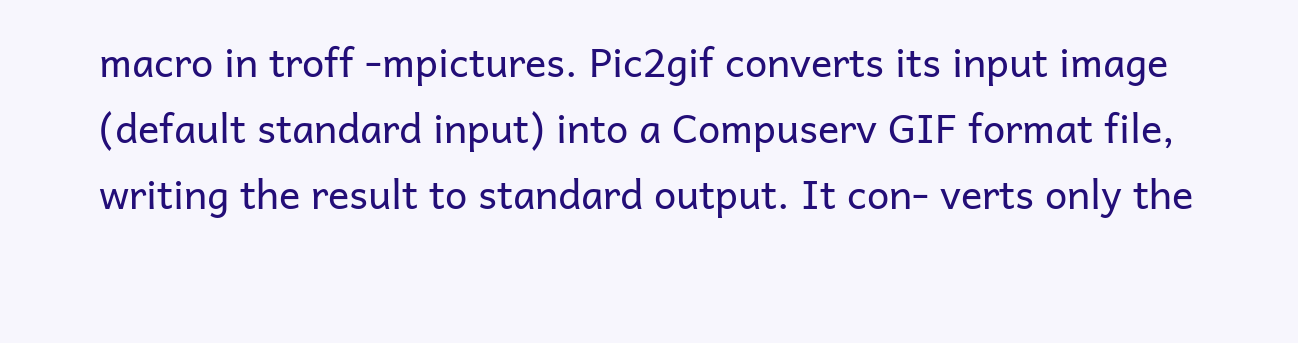macro in troff -mpictures. Pic2gif converts its input image (default standard input) into a Compuserv GIF format file, writing the result to standard output. It con- verts only the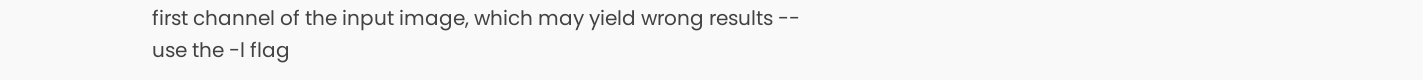first channel of the input image, which may yield wrong results -- use the -l flag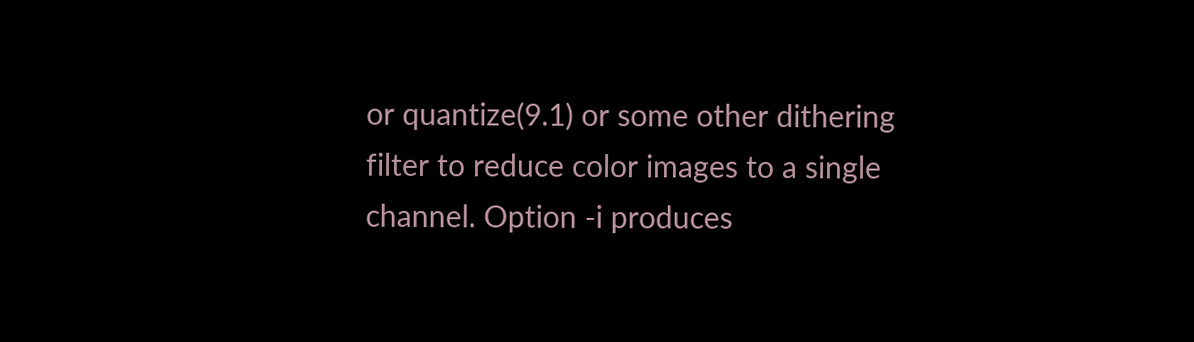or quantize(9.1) or some other dithering filter to reduce color images to a single channel. Option -i produces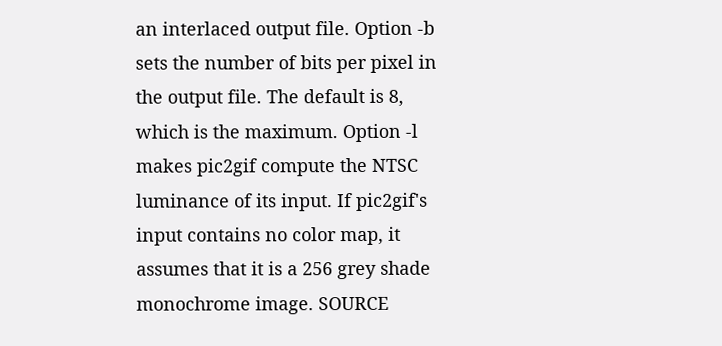an interlaced output file. Option -b sets the number of bits per pixel in the output file. The default is 8, which is the maximum. Option -l makes pic2gif compute the NTSC luminance of its input. If pic2gif's input contains no color map, it assumes that it is a 256 grey shade monochrome image. SOURCE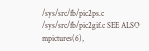/sys/src/fb/pic2ps.c /sys/src/fb/pic2gif.c SEE ALSO
mpictures(6),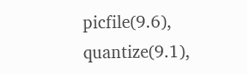picfile(9.6), quantize(9.1),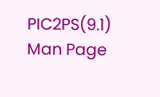PIC2PS(9.1)
Man Page